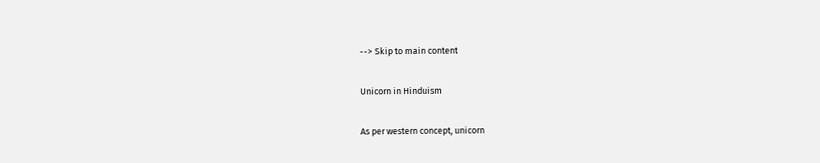--> Skip to main content

Unicorn in Hinduism

As per western concept, unicorn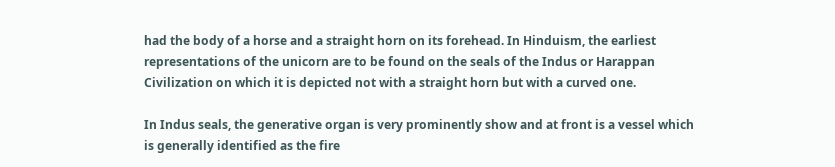had the body of a horse and a straight horn on its forehead. In Hinduism, the earliest representations of the unicorn are to be found on the seals of the Indus or Harappan Civilization on which it is depicted not with a straight horn but with a curved one.

In Indus seals, the generative organ is very prominently show and at front is a vessel which is generally identified as the fire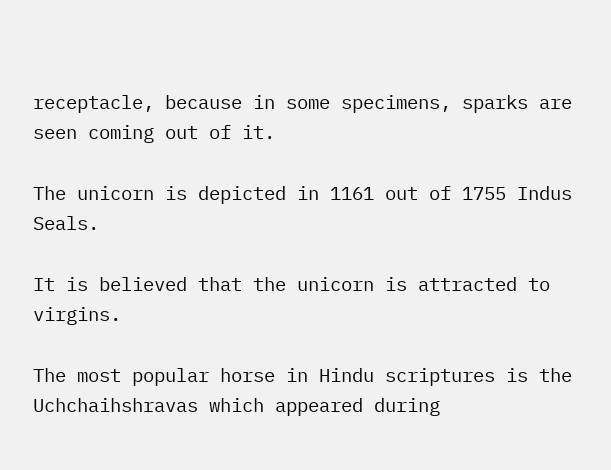receptacle, because in some specimens, sparks are seen coming out of it.

The unicorn is depicted in 1161 out of 1755 Indus Seals.

It is believed that the unicorn is attracted to virgins.

The most popular horse in Hindu scriptures is the Uchchaihshravas which appeared during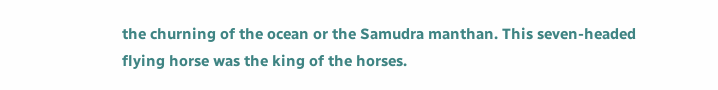the churning of the ocean or the Samudra manthan. This seven-headed flying horse was the king of the horses.